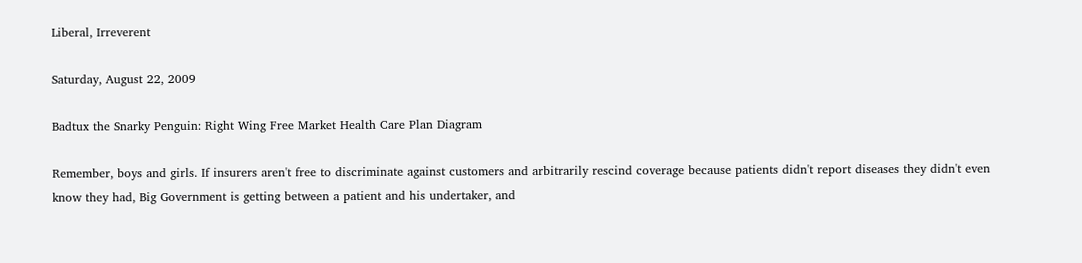Liberal, Irreverent

Saturday, August 22, 2009

Badtux the Snarky Penguin: Right Wing Free Market Health Care Plan Diagram

Remember, boys and girls. If insurers aren't free to discriminate against customers and arbitrarily rescind coverage because patients didn't report diseases they didn't even know they had, Big Government is getting between a patient and his undertaker, and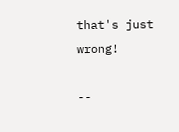that's just wrong!

--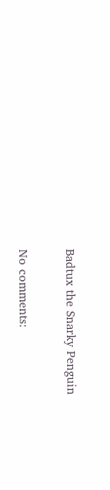Badtux the Snarky Penguin

No comments: